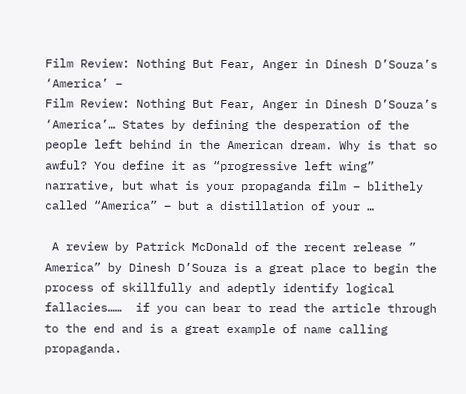Film Review: Nothing But Fear, Anger in Dinesh D’Souza’s ‘America’ –
Film Review: Nothing But Fear, Anger in Dinesh D’Souza’s ‘America’… States by defining the desperation of the people left behind in the American dream. Why is that so awful? You define it as “progressive left wing” narrative, but what is your propaganda film – blithely called “America” – but a distillation of your …

 A review by Patrick McDonald of the recent release ” America” by Dinesh D’Souza is a great place to begin the process of skillfully and adeptly identify logical fallacies……  if you can bear to read the article through to the end and is a great example of name calling propaganda.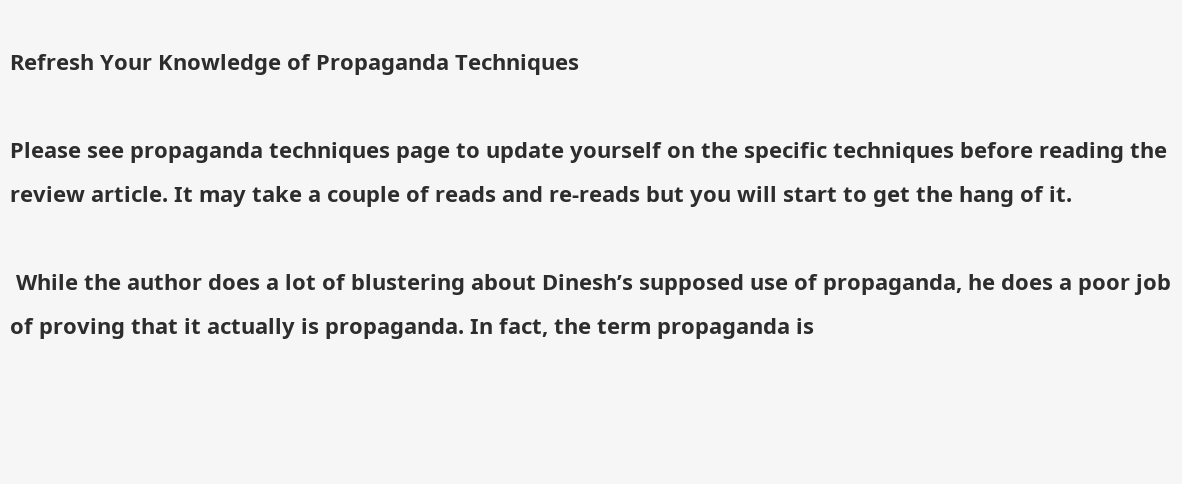Refresh Your Knowledge of Propaganda Techniques

Please see propaganda techniques page to update yourself on the specific techniques before reading the review article. It may take a couple of reads and re-reads but you will start to get the hang of it.

 While the author does a lot of blustering about Dinesh’s supposed use of propaganda, he does a poor job of proving that it actually is propaganda. In fact, the term propaganda is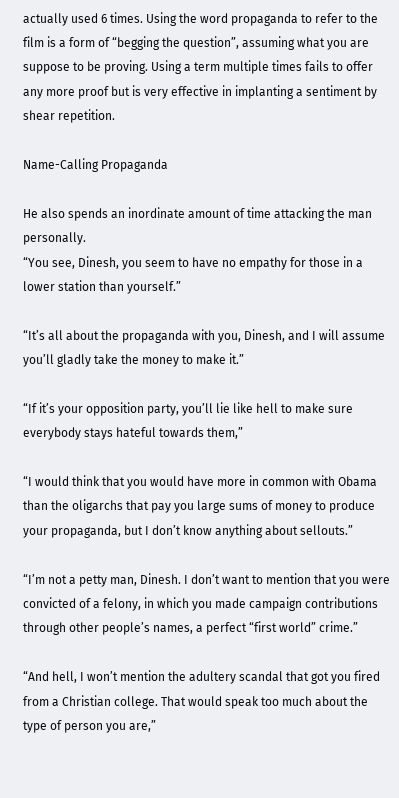actually used 6 times. Using the word propaganda to refer to the film is a form of “begging the question”, assuming what you are suppose to be proving. Using a term multiple times fails to offer any more proof but is very effective in implanting a sentiment by shear repetition.

Name-Calling Propaganda

He also spends an inordinate amount of time attacking the man personally.
“You see, Dinesh, you seem to have no empathy for those in a lower station than yourself.”

“It’s all about the propaganda with you, Dinesh, and I will assume you’ll gladly take the money to make it.”

“If it’s your opposition party, you’ll lie like hell to make sure everybody stays hateful towards them,”

“I would think that you would have more in common with Obama than the oligarchs that pay you large sums of money to produce your propaganda, but I don’t know anything about sellouts.”

“I’m not a petty man, Dinesh. I don’t want to mention that you were convicted of a felony, in which you made campaign contributions through other people’s names, a perfect “first world” crime.”

“And hell, I won’t mention the adultery scandal that got you fired from a Christian college. That would speak too much about the type of person you are,”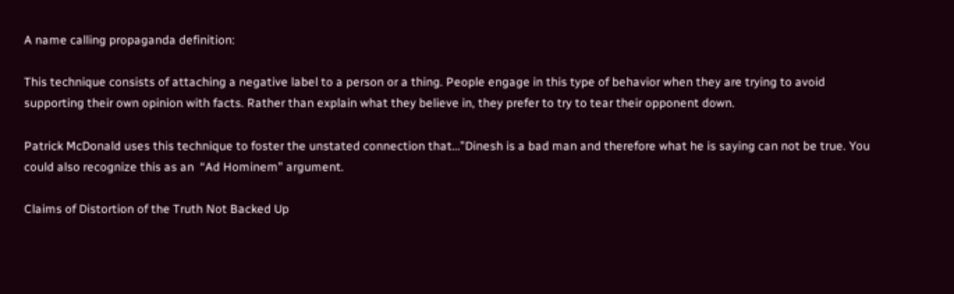A name calling propaganda definition:

This technique consists of attaching a negative label to a person or a thing. People engage in this type of behavior when they are trying to avoid supporting their own opinion with facts. Rather than explain what they believe in, they prefer to try to tear their opponent down.

Patrick McDonald uses this technique to foster the unstated connection that…”Dinesh is a bad man and therefore what he is saying can not be true. You could also recognize this as an  “Ad Hominem” argument.

Claims of Distortion of the Truth Not Backed Up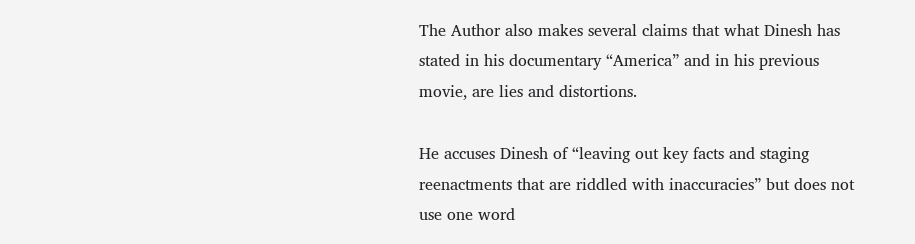The Author also makes several claims that what Dinesh has stated in his documentary “America” and in his previous movie, are lies and distortions.

He accuses Dinesh of “leaving out key facts and staging reenactments that are riddled with inaccuracies” but does not use one word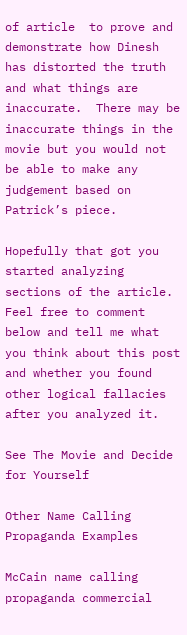of article  to prove and demonstrate how Dinesh has distorted the truth and what things are inaccurate.  There may be inaccurate things in the movie but you would not be able to make any judgement based on Patrick’s piece.

Hopefully that got you started analyzing sections of the article. Feel free to comment below and tell me what you think about this post and whether you found other logical fallacies after you analyzed it.

See The Movie and Decide for Yourself

Other Name Calling Propaganda Examples

McCain name calling propaganda commercial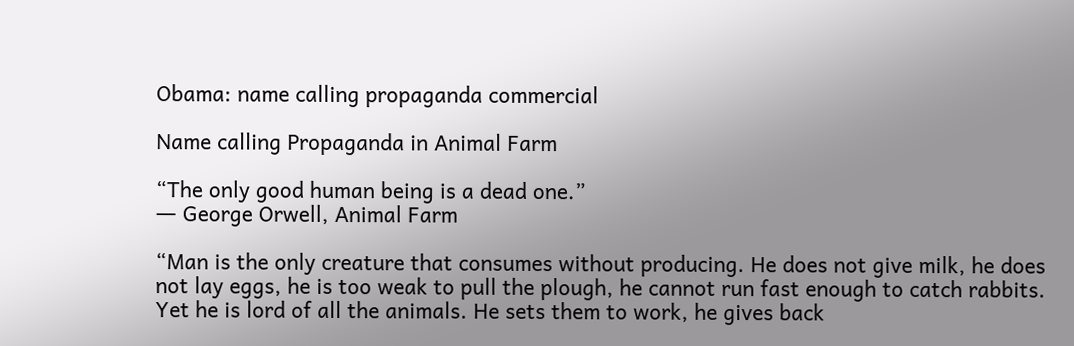Obama: name calling propaganda commercial

Name calling Propaganda in Animal Farm

“The only good human being is a dead one.”
― George Orwell, Animal Farm

“Man is the only creature that consumes without producing. He does not give milk, he does not lay eggs, he is too weak to pull the plough, he cannot run fast enough to catch rabbits. Yet he is lord of all the animals. He sets them to work, he gives back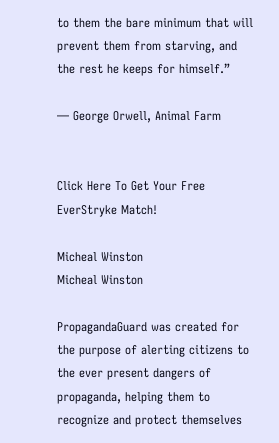to them the bare minimum that will prevent them from starving, and the rest he keeps for himself.”

― George Orwell, Animal Farm


Click Here To Get Your Free EverStryke Match!

Micheal Winston
Micheal Winston

PropagandaGuard was created for the purpose of alerting citizens to the ever present dangers of propaganda, helping them to recognize and protect themselves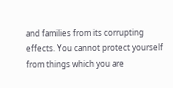and families from its corrupting effects. You cannot protect yourself from things which you are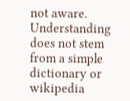not aware. Understanding does not stem from a simple dictionary or wikipedia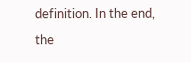definition. In the end, the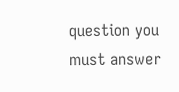question you must answer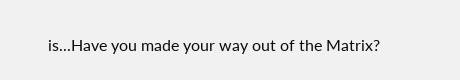is...Have you made your way out of the Matrix?